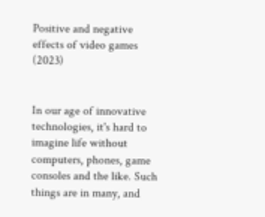Positive and negative effects of video games (2023)


In our age of innovative technologies, it's hard to imagine life without computers, phones, game consoles and the like. Such things are in many, and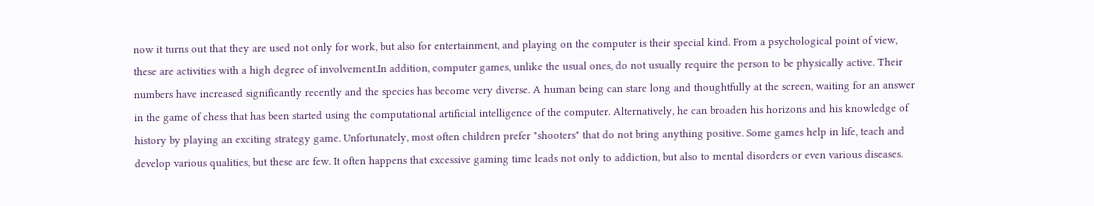now it turns out that they are used not only for work, but also for entertainment, and playing on the computer is their special kind. From a psychological point of view, these are activities with a high degree of involvement.In addition, computer games, unlike the usual ones, do not usually require the person to be physically active. Their numbers have increased significantly recently and the species has become very diverse. A human being can stare long and thoughtfully at the screen, waiting for an answer in the game of chess that has been started using the computational artificial intelligence of the computer. Alternatively, he can broaden his horizons and his knowledge of history by playing an exciting strategy game. Unfortunately, most often children prefer "shooters" that do not bring anything positive. Some games help in life, teach and develop various qualities, but these are few. It often happens that excessive gaming time leads not only to addiction, but also to mental disorders or even various diseases.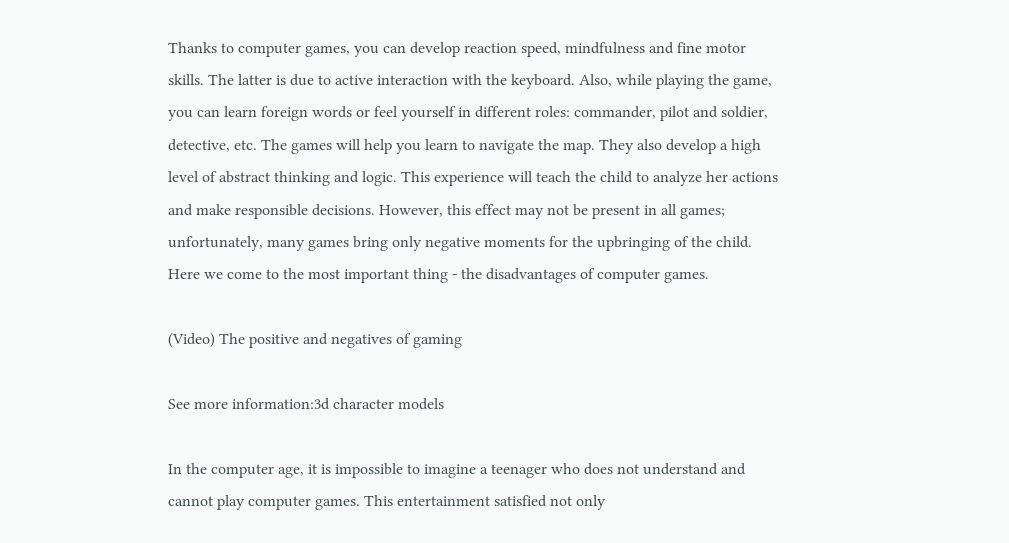Thanks to computer games, you can develop reaction speed, mindfulness and fine motor skills. The latter is due to active interaction with the keyboard. Also, while playing the game, you can learn foreign words or feel yourself in different roles: commander, pilot and soldier, detective, etc. The games will help you learn to navigate the map. They also develop a high level of abstract thinking and logic. This experience will teach the child to analyze her actions and make responsible decisions. However, this effect may not be present in all games; unfortunately, many games bring only negative moments for the upbringing of the child. Here we come to the most important thing - the disadvantages of computer games.

(Video) The positive and negatives of gaming

See more information:3d character models

In the computer age, it is impossible to imagine a teenager who does not understand and cannot play computer games. This entertainment satisfied not only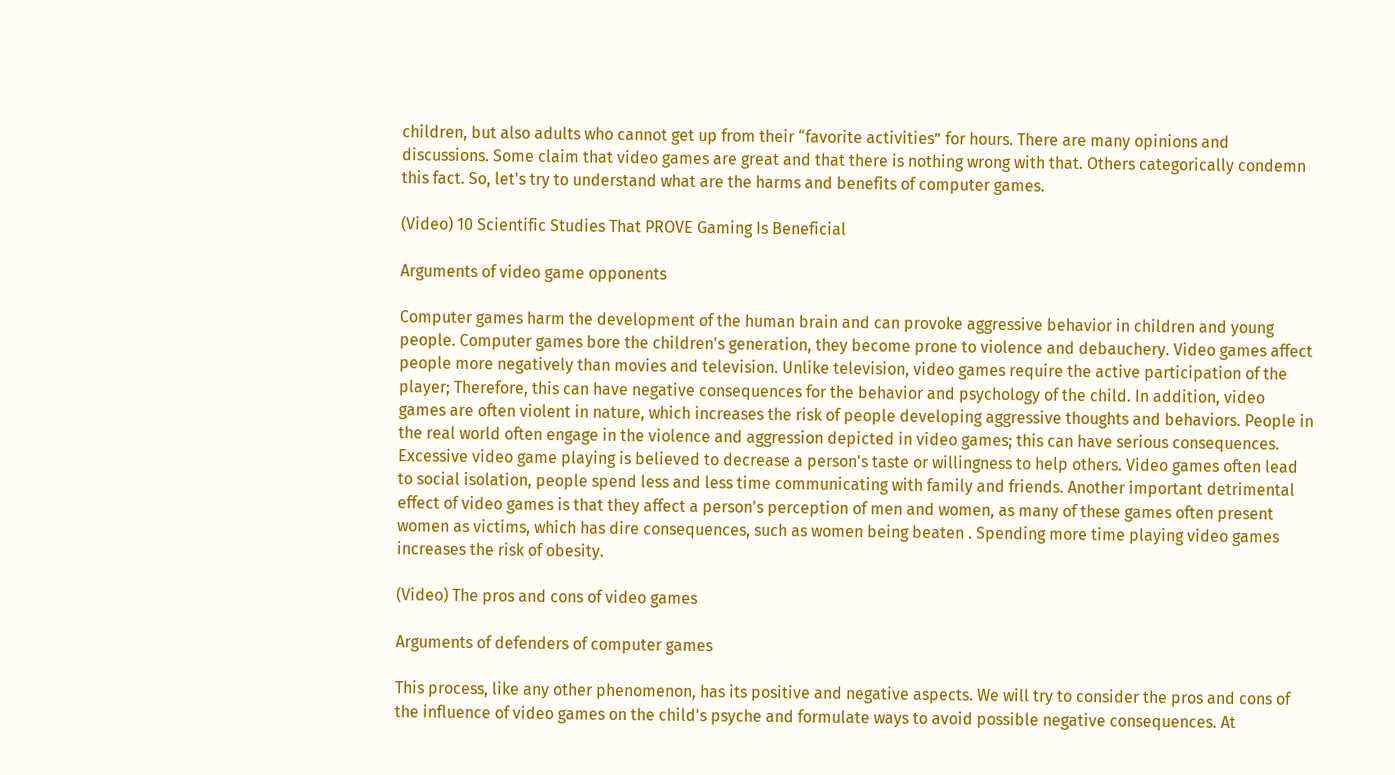children, but also adults who cannot get up from their “favorite activities” for hours. There are many opinions and discussions. Some claim that video games are great and that there is nothing wrong with that. Others categorically condemn this fact. So, let's try to understand what are the harms and benefits of computer games.

(Video) 10 Scientific Studies That PROVE Gaming Is Beneficial

Arguments of video game opponents

Computer games harm the development of the human brain and can provoke aggressive behavior in children and young people. Computer games bore the children's generation, they become prone to violence and debauchery. Video games affect people more negatively than movies and television. Unlike television, video games require the active participation of the player; Therefore, this can have negative consequences for the behavior and psychology of the child. In addition, video games are often violent in nature, which increases the risk of people developing aggressive thoughts and behaviors. People in the real world often engage in the violence and aggression depicted in video games; this can have serious consequences. Excessive video game playing is believed to decrease a person's taste or willingness to help others. Video games often lead to social isolation, people spend less and less time communicating with family and friends. Another important detrimental effect of video games is that they affect a person's perception of men and women, as many of these games often present women as victims, which has dire consequences, such as women being beaten . Spending more time playing video games increases the risk of obesity.

(Video) The pros and cons of video games

Arguments of defenders of computer games

This process, like any other phenomenon, has its positive and negative aspects. We will try to consider the pros and cons of the influence of video games on the child's psyche and formulate ways to avoid possible negative consequences. At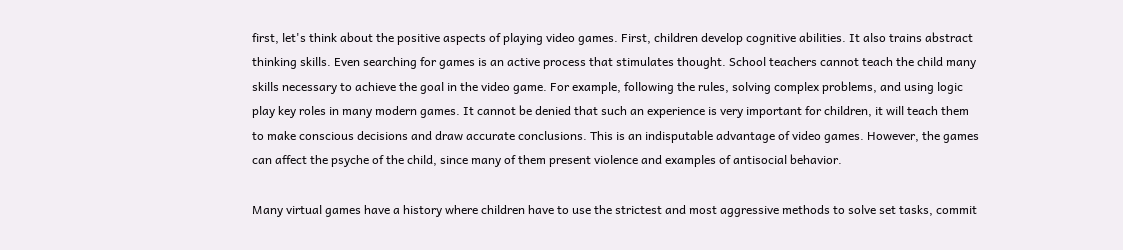first, let's think about the positive aspects of playing video games. First, children develop cognitive abilities. It also trains abstract thinking skills. Even searching for games is an active process that stimulates thought. School teachers cannot teach the child many skills necessary to achieve the goal in the video game. For example, following the rules, solving complex problems, and using logic play key roles in many modern games. It cannot be denied that such an experience is very important for children, it will teach them to make conscious decisions and draw accurate conclusions. This is an indisputable advantage of video games. However, the games can affect the psyche of the child, since many of them present violence and examples of antisocial behavior.

Many virtual games have a history where children have to use the strictest and most aggressive methods to solve set tasks, commit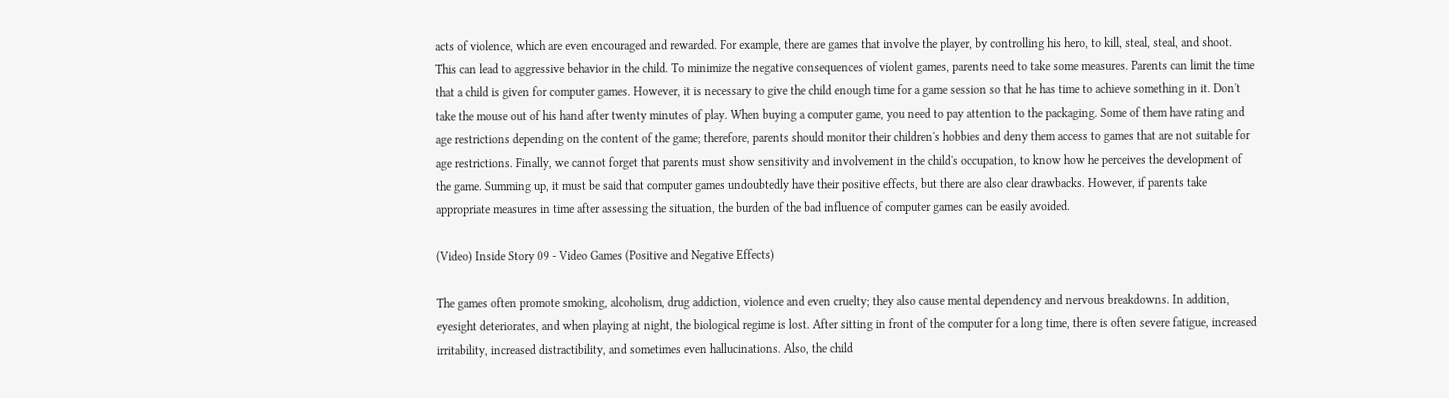acts of violence, which are even encouraged and rewarded. For example, there are games that involve the player, by controlling his hero, to kill, steal, steal, and shoot. This can lead to aggressive behavior in the child. To minimize the negative consequences of violent games, parents need to take some measures. Parents can limit the time that a child is given for computer games. However, it is necessary to give the child enough time for a game session so that he has time to achieve something in it. Don't take the mouse out of his hand after twenty minutes of play. When buying a computer game, you need to pay attention to the packaging. Some of them have rating and age restrictions depending on the content of the game; therefore, parents should monitor their children's hobbies and deny them access to games that are not suitable for age restrictions. Finally, we cannot forget that parents must show sensitivity and involvement in the child's occupation, to know how he perceives the development of the game. Summing up, it must be said that computer games undoubtedly have their positive effects, but there are also clear drawbacks. However, if parents take appropriate measures in time after assessing the situation, the burden of the bad influence of computer games can be easily avoided.

(Video) Inside Story 09 - Video Games (Positive and Negative Effects)

The games often promote smoking, alcoholism, drug addiction, violence and even cruelty; they also cause mental dependency and nervous breakdowns. In addition, eyesight deteriorates, and when playing at night, the biological regime is lost. After sitting in front of the computer for a long time, there is often severe fatigue, increased irritability, increased distractibility, and sometimes even hallucinations. Also, the child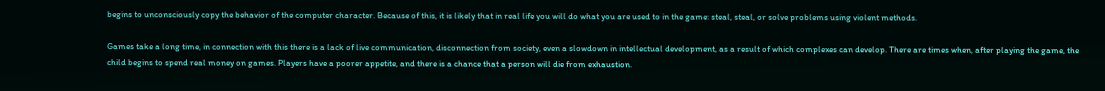begins to unconsciously copy the behavior of the computer character. Because of this, it is likely that in real life you will do what you are used to in the game: steal, steal, or solve problems using violent methods.

Games take a long time, in connection with this there is a lack of live communication, disconnection from society, even a slowdown in intellectual development, as a result of which complexes can develop. There are times when, after playing the game, the child begins to spend real money on games. Players have a poorer appetite, and there is a chance that a person will die from exhaustion.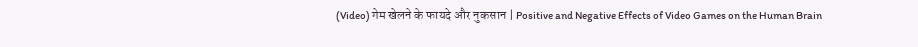(Video) गेम खेलने के फायदे और नुकसान | Positive and Negative Effects of Video Games on the Human Brain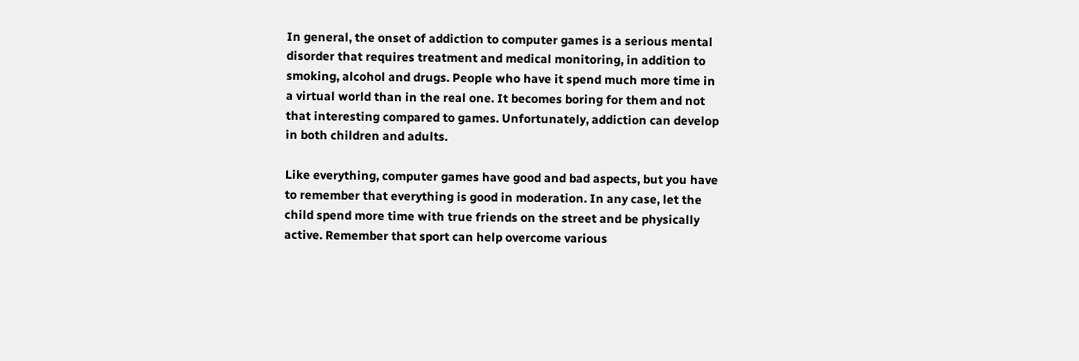In general, the onset of addiction to computer games is a serious mental disorder that requires treatment and medical monitoring, in addition to smoking, alcohol and drugs. People who have it spend much more time in a virtual world than in the real one. It becomes boring for them and not that interesting compared to games. Unfortunately, addiction can develop in both children and adults.

Like everything, computer games have good and bad aspects, but you have to remember that everything is good in moderation. In any case, let the child spend more time with true friends on the street and be physically active. Remember that sport can help overcome various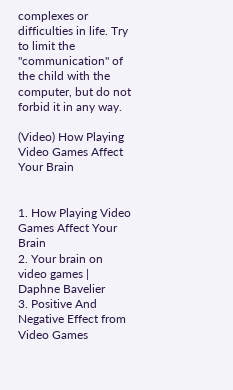complexes or difficulties in life. Try to limit the "communication" of the child with the computer, but do not forbid it in any way.

(Video) How Playing Video Games Affect Your Brain


1. How Playing Video Games Affect Your Brain
2. Your brain on video games | Daphne Bavelier
3. Positive And Negative Effect from Video Games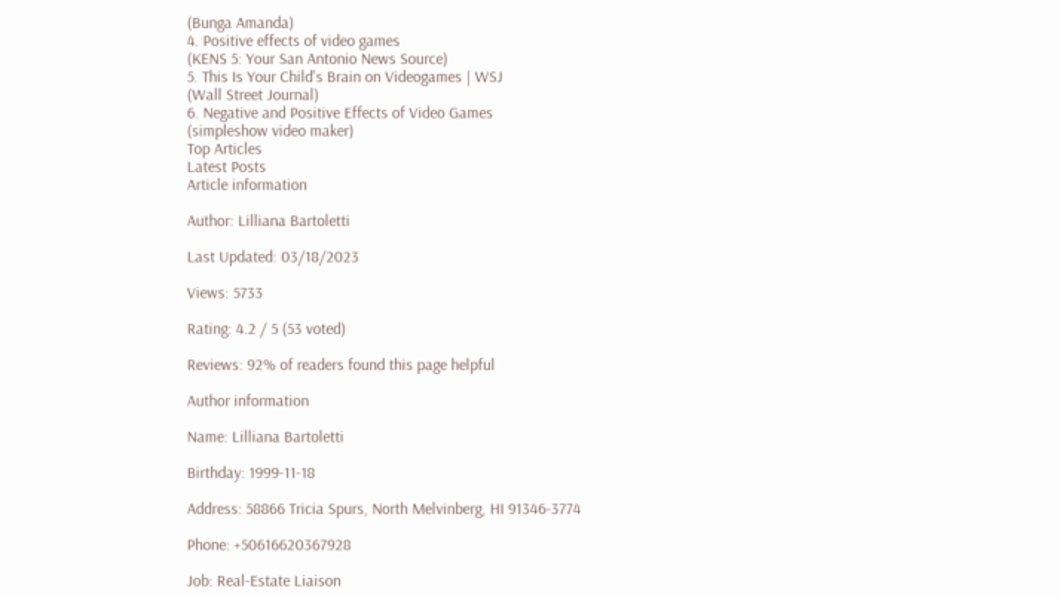(Bunga Amanda)
4. Positive effects of video games
(KENS 5: Your San Antonio News Source)
5. This Is Your Child's Brain on Videogames | WSJ
(Wall Street Journal)
6. Negative and Positive Effects of Video Games
(simpleshow video maker)
Top Articles
Latest Posts
Article information

Author: Lilliana Bartoletti

Last Updated: 03/18/2023

Views: 5733

Rating: 4.2 / 5 (53 voted)

Reviews: 92% of readers found this page helpful

Author information

Name: Lilliana Bartoletti

Birthday: 1999-11-18

Address: 58866 Tricia Spurs, North Melvinberg, HI 91346-3774

Phone: +50616620367928

Job: Real-Estate Liaison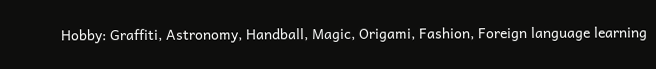Hobby: Graffiti, Astronomy, Handball, Magic, Origami, Fashion, Foreign language learning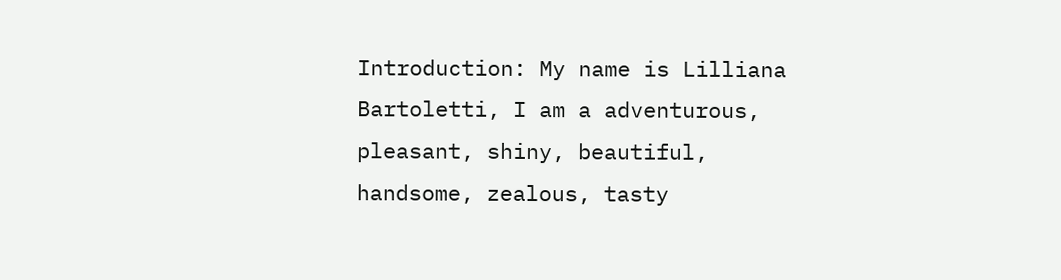Introduction: My name is Lilliana Bartoletti, I am a adventurous, pleasant, shiny, beautiful, handsome, zealous, tasty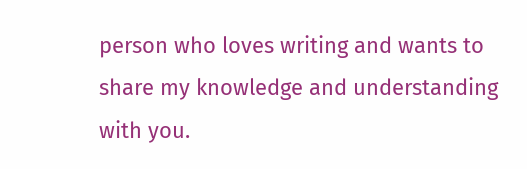person who loves writing and wants to share my knowledge and understanding with you.